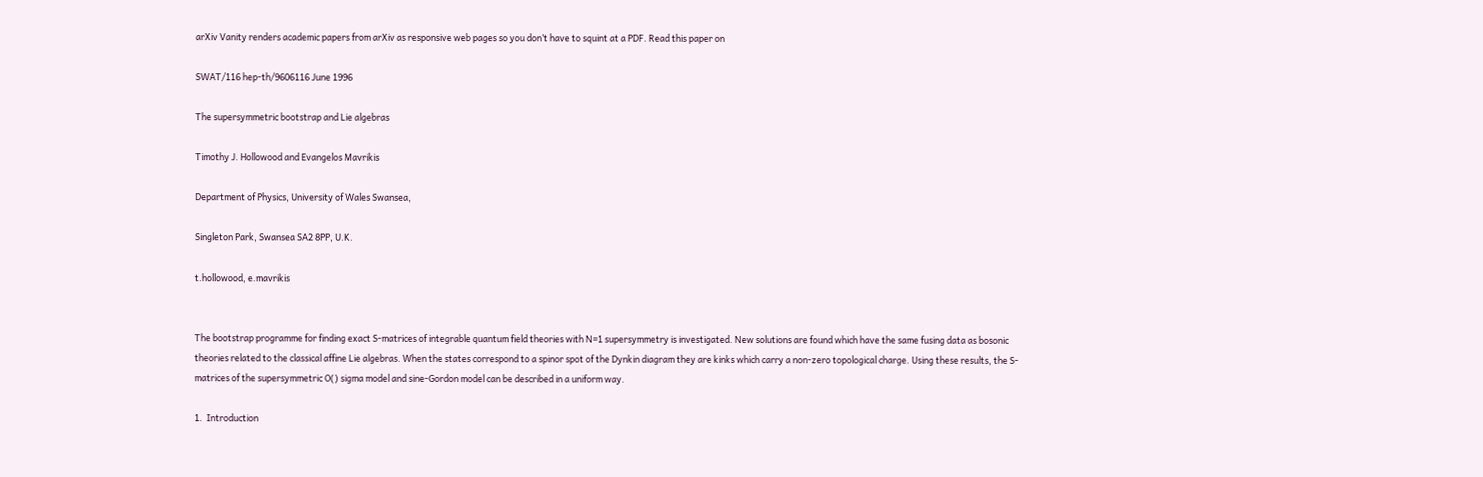arXiv Vanity renders academic papers from arXiv as responsive web pages so you don’t have to squint at a PDF. Read this paper on

SWAT/116 hep-th/9606116 June 1996

The supersymmetric bootstrap and Lie algebras

Timothy J. Hollowood and Evangelos Mavrikis

Department of Physics, University of Wales Swansea,

Singleton Park, Swansea SA2 8PP, U.K.

t.hollowood, e.mavrikis


The bootstrap programme for finding exact S-matrices of integrable quantum field theories with N=1 supersymmetry is investigated. New solutions are found which have the same fusing data as bosonic theories related to the classical affine Lie algebras. When the states correspond to a spinor spot of the Dynkin diagram they are kinks which carry a non-zero topological charge. Using these results, the S-matrices of the supersymmetric O() sigma model and sine-Gordon model can be described in a uniform way.

1.  Introduction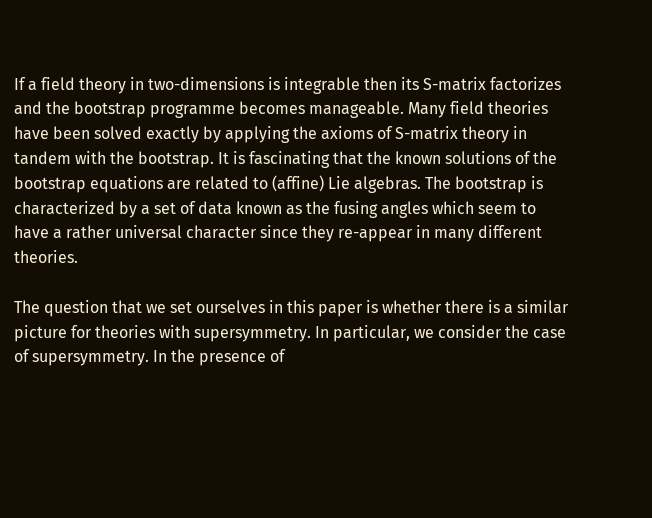If a field theory in two-dimensions is integrable then its S-matrix factorizes and the bootstrap programme becomes manageable. Many field theories have been solved exactly by applying the axioms of S-matrix theory in tandem with the bootstrap. It is fascinating that the known solutions of the bootstrap equations are related to (affine) Lie algebras. The bootstrap is characterized by a set of data known as the fusing angles which seem to have a rather universal character since they re-appear in many different theories.

The question that we set ourselves in this paper is whether there is a similar picture for theories with supersymmetry. In particular, we consider the case of supersymmetry. In the presence of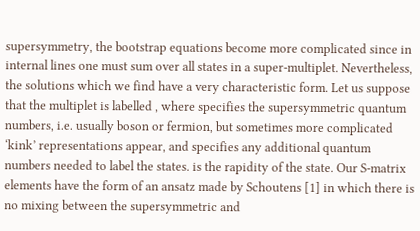supersymmetry, the bootstrap equations become more complicated since in internal lines one must sum over all states in a super-multiplet. Nevertheless, the solutions which we find have a very characteristic form. Let us suppose that the multiplet is labelled , where specifies the supersymmetric quantum numbers, i.e. usually boson or fermion, but sometimes more complicated ‘kink’ representations appear, and specifies any additional quantum numbers needed to label the states. is the rapidity of the state. Our S-matrix elements have the form of an ansatz made by Schoutens [1] in which there is no mixing between the supersymmetric and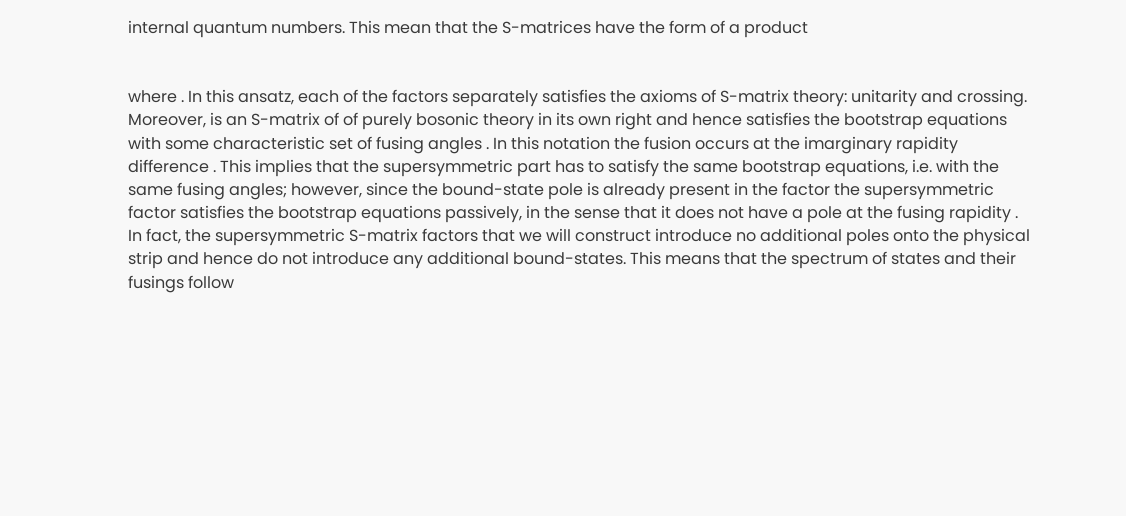internal quantum numbers. This mean that the S-matrices have the form of a product


where . In this ansatz, each of the factors separately satisfies the axioms of S-matrix theory: unitarity and crossing. Moreover, is an S-matrix of of purely bosonic theory in its own right and hence satisfies the bootstrap equations with some characteristic set of fusing angles . In this notation the fusion occurs at the imarginary rapidity difference . This implies that the supersymmetric part has to satisfy the same bootstrap equations, i.e. with the same fusing angles; however, since the bound-state pole is already present in the factor the supersymmetric factor satisfies the bootstrap equations passively, in the sense that it does not have a pole at the fusing rapidity . In fact, the supersymmetric S-matrix factors that we will construct introduce no additional poles onto the physical strip and hence do not introduce any additional bound-states. This means that the spectrum of states and their fusings follow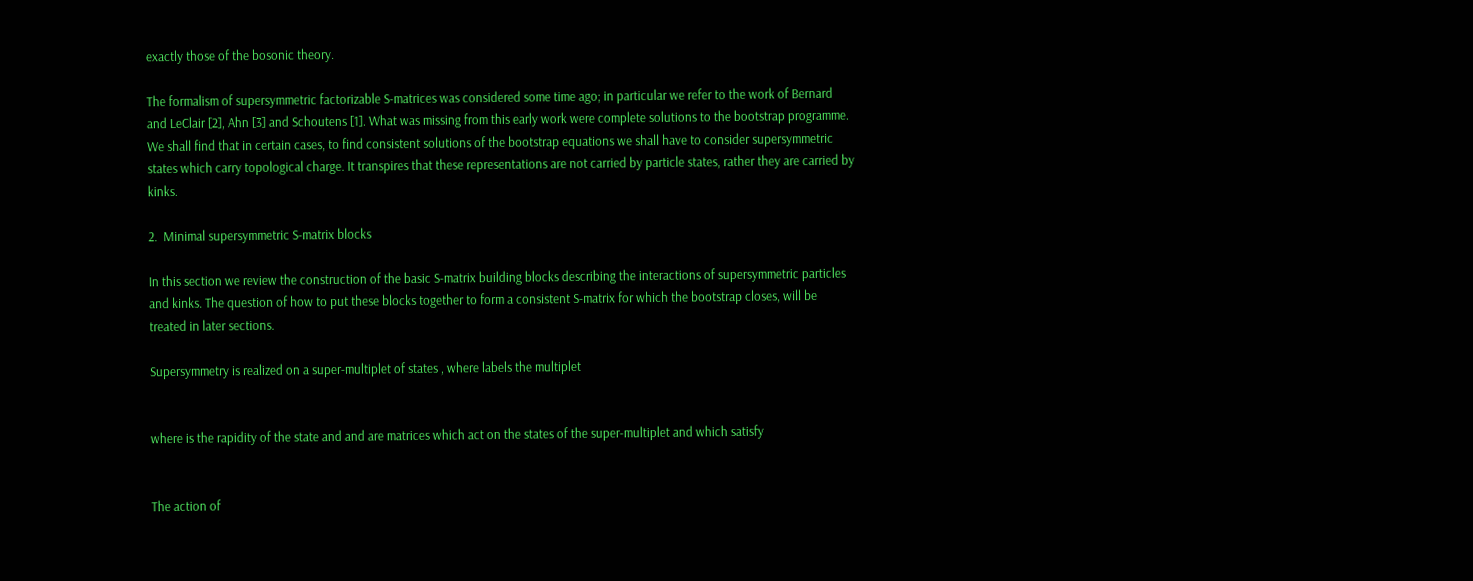exactly those of the bosonic theory.

The formalism of supersymmetric factorizable S-matrices was considered some time ago; in particular we refer to the work of Bernard and LeClair [2], Ahn [3] and Schoutens [1]. What was missing from this early work were complete solutions to the bootstrap programme. We shall find that in certain cases, to find consistent solutions of the bootstrap equations we shall have to consider supersymmetric states which carry topological charge. It transpires that these representations are not carried by particle states, rather they are carried by kinks.

2.  Minimal supersymmetric S-matrix blocks

In this section we review the construction of the basic S-matrix building blocks describing the interactions of supersymmetric particles and kinks. The question of how to put these blocks together to form a consistent S-matrix for which the bootstrap closes, will be treated in later sections.

Supersymmetry is realized on a super-multiplet of states , where labels the multiplet


where is the rapidity of the state and and are matrices which act on the states of the super-multiplet and which satisfy


The action of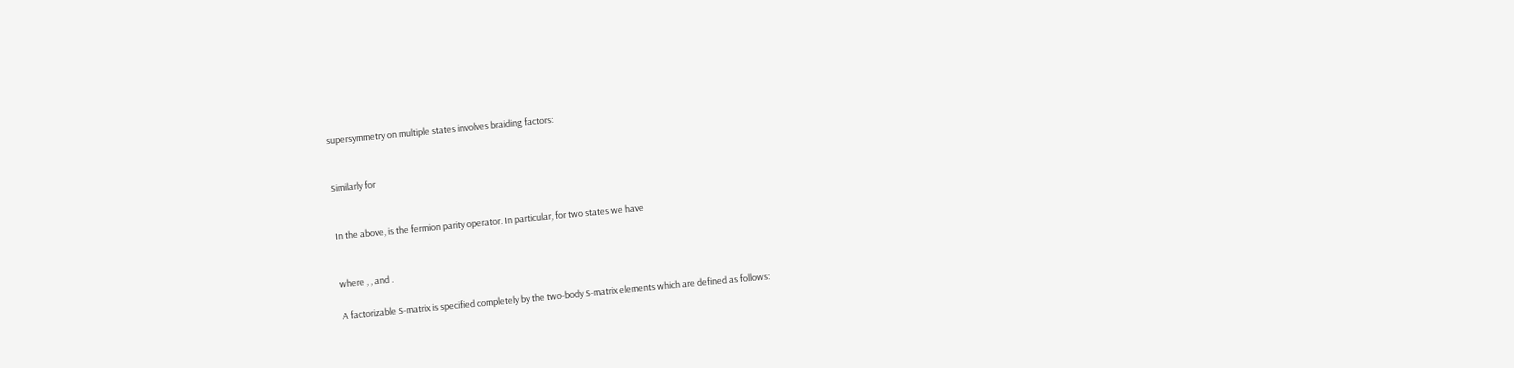supersymmetry on multiple states involves braiding factors:


Similarly for


In the above, is the fermion parity operator. In particular, for two states we have


where , , and .

A factorizable S-matrix is specified completely by the two-body S-matrix elements which are defined as follows: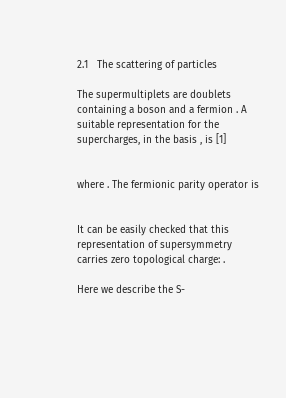2.1   The scattering of particles

The supermultiplets are doublets containing a boson and a fermion . A suitable representation for the supercharges, in the basis , is [1]


where . The fermionic parity operator is


It can be easily checked that this representation of supersymmetry carries zero topological charge: .

Here we describe the S-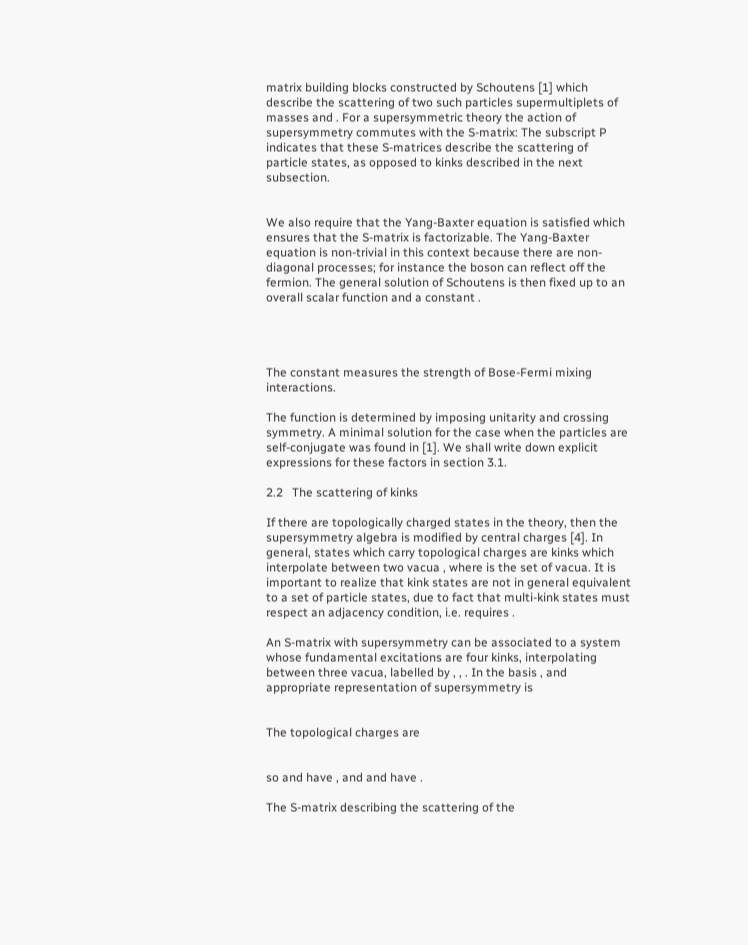matrix building blocks constructed by Schoutens [1] which describe the scattering of two such particles supermultiplets of masses and . For a supersymmetric theory the action of supersymmetry commutes with the S-matrix: The subscript P indicates that these S-matrices describe the scattering of particle states, as opposed to kinks described in the next subsection.


We also require that the Yang-Baxter equation is satisfied which ensures that the S-matrix is factorizable. The Yang-Baxter equation is non-trivial in this context because there are non-diagonal processes; for instance the boson can reflect off the fermion. The general solution of Schoutens is then fixed up to an overall scalar function and a constant .




The constant measures the strength of Bose-Fermi mixing interactions.

The function is determined by imposing unitarity and crossing symmetry. A minimal solution for the case when the particles are self-conjugate was found in [1]. We shall write down explicit expressions for these factors in section 3.1.

2.2   The scattering of kinks

If there are topologically charged states in the theory, then the supersymmetry algebra is modified by central charges [4]. In general, states which carry topological charges are kinks which interpolate between two vacua , where is the set of vacua. It is important to realize that kink states are not in general equivalent to a set of particle states, due to fact that multi-kink states must respect an adjacency condition, i.e. requires .

An S-matrix with supersymmetry can be associated to a system whose fundamental excitations are four kinks, interpolating between three vacua, labelled by , , . In the basis , and appropriate representation of supersymmetry is


The topological charges are


so and have , and and have .

The S-matrix describing the scattering of the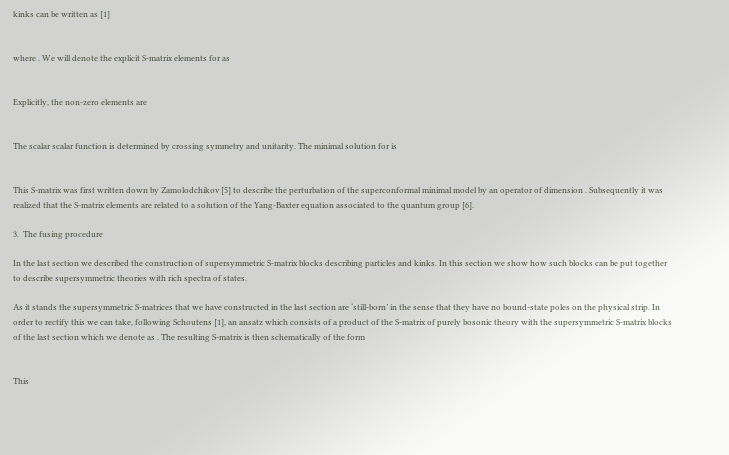kinks can be written as [1]


where . We will denote the explicit S-matrix elements for as


Explicitly, the non-zero elements are


The scalar scalar function is determined by crossing symmetry and unitarity. The minimal solution for is


This S-matrix was first written down by Zamolodchikov [5] to describe the perturbation of the superconformal minimal model by an operator of dimension . Subsequently it was realized that the S-matrix elements are related to a solution of the Yang-Baxter equation associated to the quantum group [6].

3.  The fusing procedure

In the last section we described the construction of supersymmetric S-matrix blocks describing particles and kinks. In this section we show how such blocks can be put together to describe supersymmetric theories with rich spectra of states.

As it stands the supersymmetric S-matrices that we have constructed in the last section are ‘still-born’ in the sense that they have no bound-state poles on the physical strip. In order to rectify this we can take, following Schoutens [1], an ansatz which consists of a product of the S-matrix of purely bosonic theory with the supersymmetric S-matrix blocks of the last section which we denote as . The resulting S-matrix is then schematically of the form


This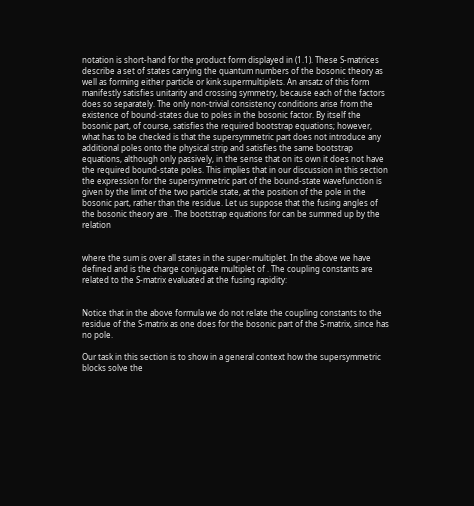notation is short-hand for the product form displayed in (1.1). These S-matrices describe a set of states carrying the quantum numbers of the bosonic theory as well as forming either particle or kink supermultiplets. An ansatz of this form manifestly satisfies unitarity and crossing symmetry, because each of the factors does so separately. The only non-trivial consistency conditions arise from the existence of bound-states due to poles in the bosonic factor. By itself the bosonic part, of course, satisfies the required bootstrap equations; however, what has to be checked is that the supersymmetric part does not introduce any additional poles onto the physical strip and satisfies the same bootstrap equations, although only passively, in the sense that on its own it does not have the required bound-state poles. This implies that in our discussion in this section the expression for the supersymmetric part of the bound-state wavefunction is given by the limit of the two particle state, at the position of the pole in the bosonic part, rather than the residue. Let us suppose that the fusing angles of the bosonic theory are . The bootstrap equations for can be summed up by the relation


where the sum is over all states in the super-multiplet. In the above we have defined and is the charge conjugate multiplet of . The coupling constants are related to the S-matrix evaluated at the fusing rapidity:


Notice that in the above formula we do not relate the coupling constants to the residue of the S-matrix as one does for the bosonic part of the S-matrix, since has no pole.

Our task in this section is to show in a general context how the supersymmetric blocks solve the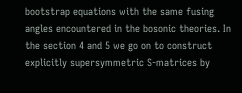bootstrap equations with the same fusing angles encountered in the bosonic theories. In the section 4 and 5 we go on to construct explicitly supersymmetric S-matrices by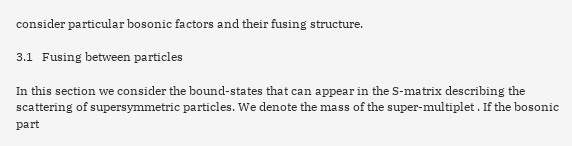consider particular bosonic factors and their fusing structure.

3.1   Fusing between particles

In this section we consider the bound-states that can appear in the S-matrix describing the scattering of supersymmetric particles. We denote the mass of the super-multiplet . If the bosonic part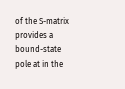of the S-matrix provides a bound-state pole at in the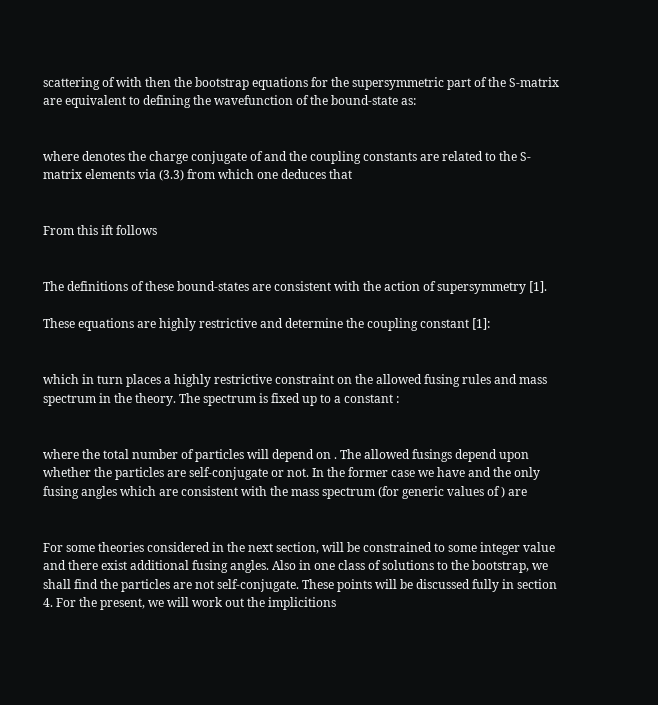scattering of with then the bootstrap equations for the supersymmetric part of the S-matrix are equivalent to defining the wavefunction of the bound-state as:


where denotes the charge conjugate of and the coupling constants are related to the S-matrix elements via (3.3) from which one deduces that


From this ift follows


The definitions of these bound-states are consistent with the action of supersymmetry [1].

These equations are highly restrictive and determine the coupling constant [1]:


which in turn places a highly restrictive constraint on the allowed fusing rules and mass spectrum in the theory. The spectrum is fixed up to a constant :


where the total number of particles will depend on . The allowed fusings depend upon whether the particles are self-conjugate or not. In the former case we have and the only fusing angles which are consistent with the mass spectrum (for generic values of ) are


For some theories considered in the next section, will be constrained to some integer value and there exist additional fusing angles. Also in one class of solutions to the bootstrap, we shall find the particles are not self-conjugate. These points will be discussed fully in section 4. For the present, we will work out the implicitions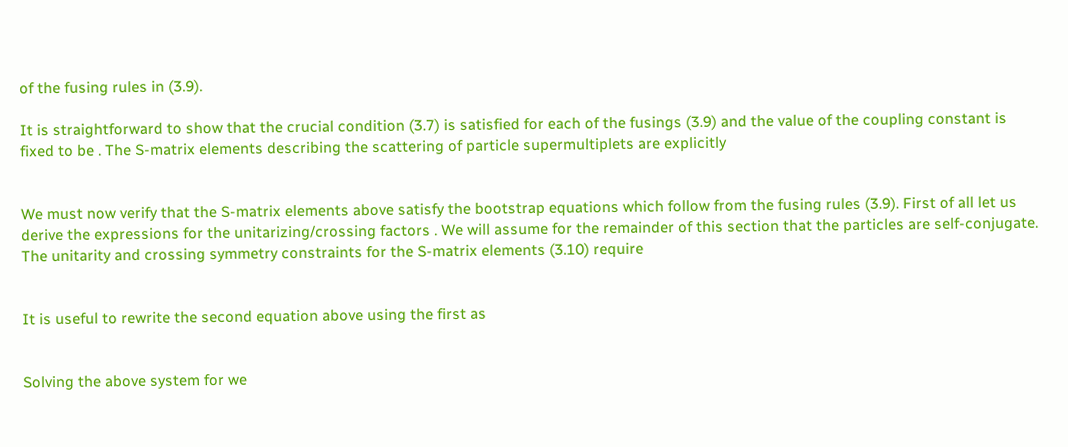of the fusing rules in (3.9).

It is straightforward to show that the crucial condition (3.7) is satisfied for each of the fusings (3.9) and the value of the coupling constant is fixed to be . The S-matrix elements describing the scattering of particle supermultiplets are explicitly


We must now verify that the S-matrix elements above satisfy the bootstrap equations which follow from the fusing rules (3.9). First of all let us derive the expressions for the unitarizing/crossing factors . We will assume for the remainder of this section that the particles are self-conjugate. The unitarity and crossing symmetry constraints for the S-matrix elements (3.10) require


It is useful to rewrite the second equation above using the first as


Solving the above system for we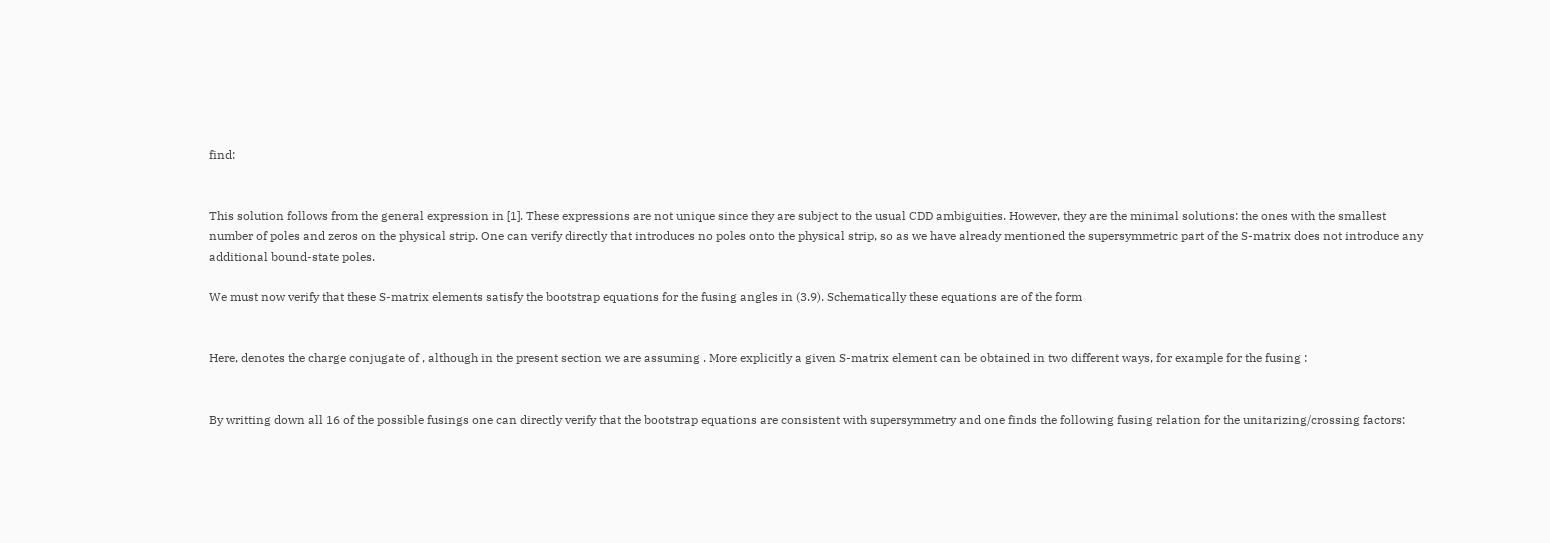find:


This solution follows from the general expression in [1]. These expressions are not unique since they are subject to the usual CDD ambiguities. However, they are the minimal solutions: the ones with the smallest number of poles and zeros on the physical strip. One can verify directly that introduces no poles onto the physical strip, so as we have already mentioned the supersymmetric part of the S-matrix does not introduce any additional bound-state poles.

We must now verify that these S-matrix elements satisfy the bootstrap equations for the fusing angles in (3.9). Schematically these equations are of the form


Here, denotes the charge conjugate of , although in the present section we are assuming . More explicitly a given S-matrix element can be obtained in two different ways, for example for the fusing :


By writting down all 16 of the possible fusings one can directly verify that the bootstrap equations are consistent with supersymmetry and one finds the following fusing relation for the unitarizing/crossing factors: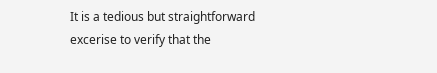It is a tedious but straightforward excerise to verify that the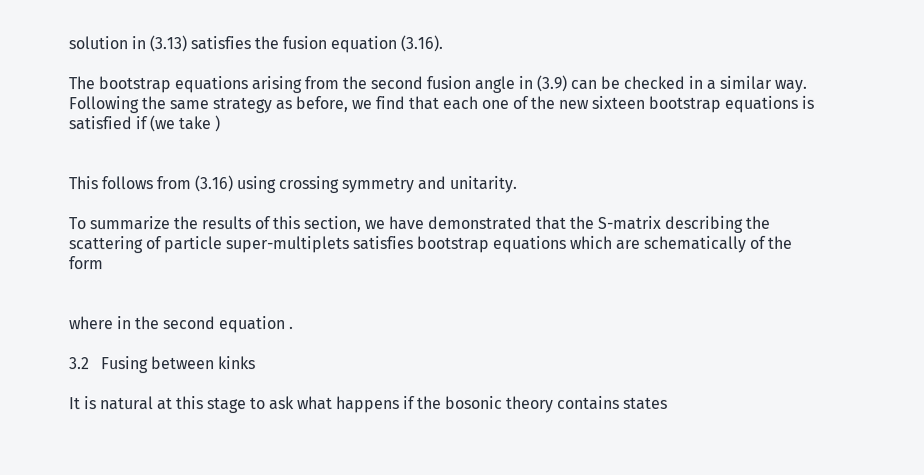solution in (3.13) satisfies the fusion equation (3.16).

The bootstrap equations arising from the second fusion angle in (3.9) can be checked in a similar way. Following the same strategy as before, we find that each one of the new sixteen bootstrap equations is satisfied if (we take )


This follows from (3.16) using crossing symmetry and unitarity.

To summarize the results of this section, we have demonstrated that the S-matrix describing the scattering of particle super-multiplets satisfies bootstrap equations which are schematically of the form


where in the second equation .

3.2   Fusing between kinks

It is natural at this stage to ask what happens if the bosonic theory contains states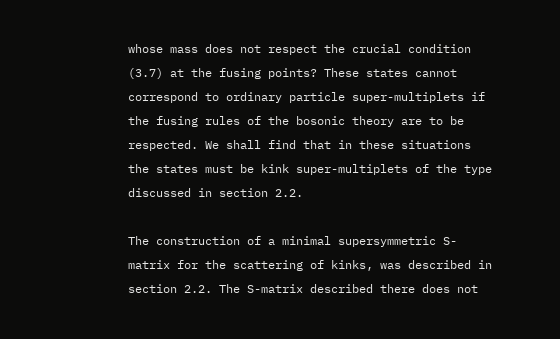whose mass does not respect the crucial condition (3.7) at the fusing points? These states cannot correspond to ordinary particle super-multiplets if the fusing rules of the bosonic theory are to be respected. We shall find that in these situations the states must be kink super-multiplets of the type discussed in section 2.2.

The construction of a minimal supersymmetric S-matrix for the scattering of kinks, was described in section 2.2. The S-matrix described there does not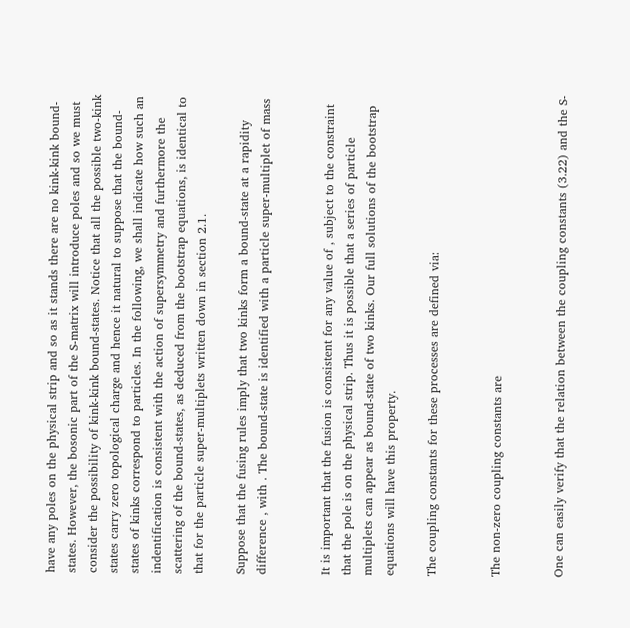have any poles on the physical strip and so as it stands there are no kink-kink bound-states. However, the bosonic part of the S-matrix will introduce poles and so we must consider the possibility of kink-kink bound-states. Notice that all the possible two-kink states carry zero topological charge and hence it natural to suppose that the bound-states of kinks correspond to particles. In the following, we shall indicate how such an indentification is consistent with the action of supersymmetry and furthermore the scattering of the bound-states, as deduced from the bootstrap equations, is identical to that for the particle super-multiplets written down in section 2.1.

Suppose that the fusing rules imply that two kinks form a bound-state at a rapidity difference , with . The bound-state is identified with a particle super-multiplet of mass


It is important that the fusion is consistent for any value of , subject to the constraint that the pole is on the physical strip. Thus it is possible that a series of particle multiplets can appear as bound-state of two kinks. Our full solutions of the bootstrap equations will have this property.

The coupling constants for these processes are defined via:


The non-zero coupling constants are


One can easily verify that the relation between the coupling constants (3.22) and the S-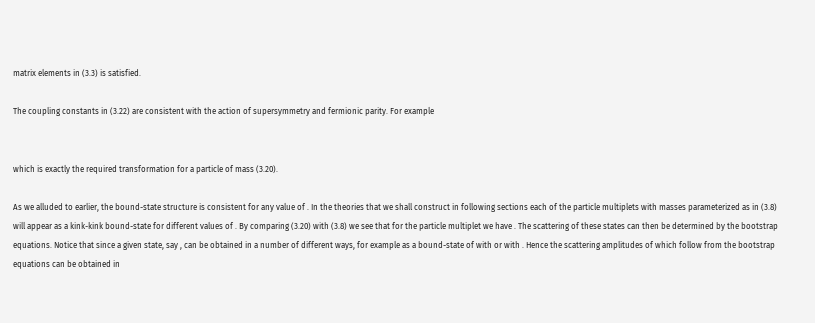matrix elements in (3.3) is satisfied.

The coupling constants in (3.22) are consistent with the action of supersymmetry and fermionic parity. For example


which is exactly the required transformation for a particle of mass (3.20).

As we alluded to earlier, the bound-state structure is consistent for any value of . In the theories that we shall construct in following sections each of the particle multiplets with masses parameterized as in (3.8) will appear as a kink-kink bound-state for different values of . By comparing (3.20) with (3.8) we see that for the particle multiplet we have . The scattering of these states can then be determined by the bootstrap equations. Notice that since a given state, say , can be obtained in a number of different ways, for example as a bound-state of with or with . Hence the scattering amplitudes of which follow from the bootstrap equations can be obtained in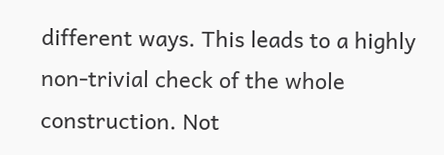different ways. This leads to a highly non-trivial check of the whole construction. Not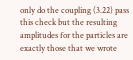only do the coupling (3.22) pass this check but the resulting amplitudes for the particles are exactly those that we wrote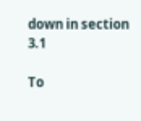down in section 3.1

To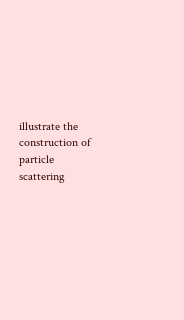illustrate the construction of particle scattering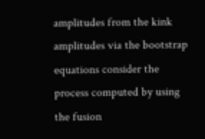amplitudes from the kink amplitudes via the bootstrap equations consider the process computed by using the fusion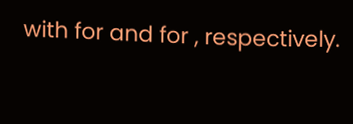with for and for , respectively.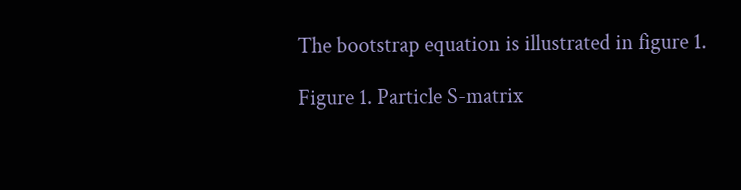The bootstrap equation is illustrated in figure 1.

Figure 1. Particle S-matrix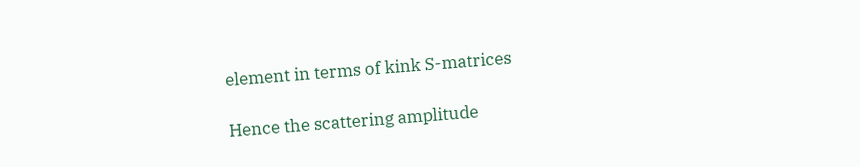element in terms of kink S-matrices

Hence the scattering amplitude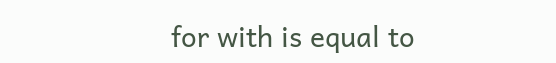for with is equal to